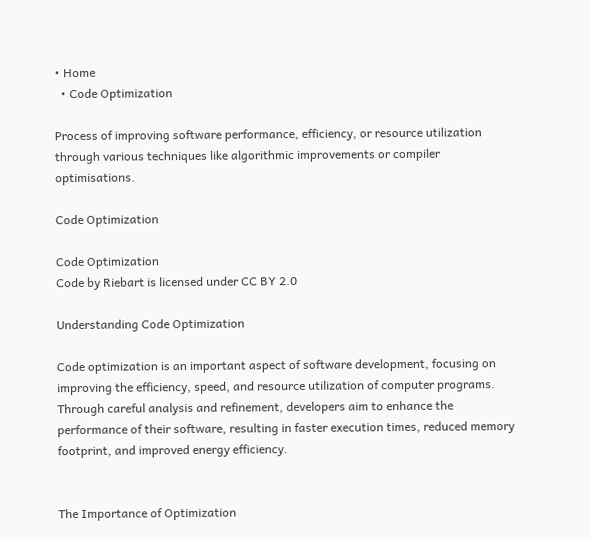• Home
  • Code Optimization

Process of improving software performance, efficiency, or resource utilization through various techniques like algorithmic improvements or compiler optimisations.

Code Optimization

Code Optimization
Code by Riebart is licensed under CC BY 2.0

Understanding Code Optimization

Code optimization is an important aspect of software development, focusing on improving the efficiency, speed, and resource utilization of computer programs. Through careful analysis and refinement, developers aim to enhance the performance of their software, resulting in faster execution times, reduced memory footprint, and improved energy efficiency.


The Importance of Optimization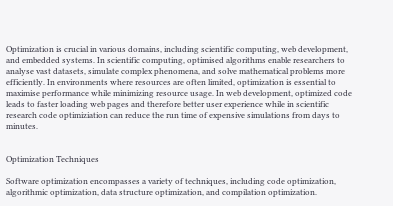Optimization is crucial in various domains, including scientific computing, web development, and embedded systems. In scientific computing, optimised algorithms enable researchers to analyse vast datasets, simulate complex phenomena, and solve mathematical problems more efficiently. In environments where resources are often limited, optimization is essential to maximise performance while minimizing resource usage. In web development, optimized code leads to faster loading web pages and therefore better user experience while in scientific research code optimiziation can reduce the run time of expensive simulations from days to minutes.


Optimization Techniques

Software optimization encompasses a variety of techniques, including code optimization, algorithmic optimization, data structure optimization, and compilation optimization.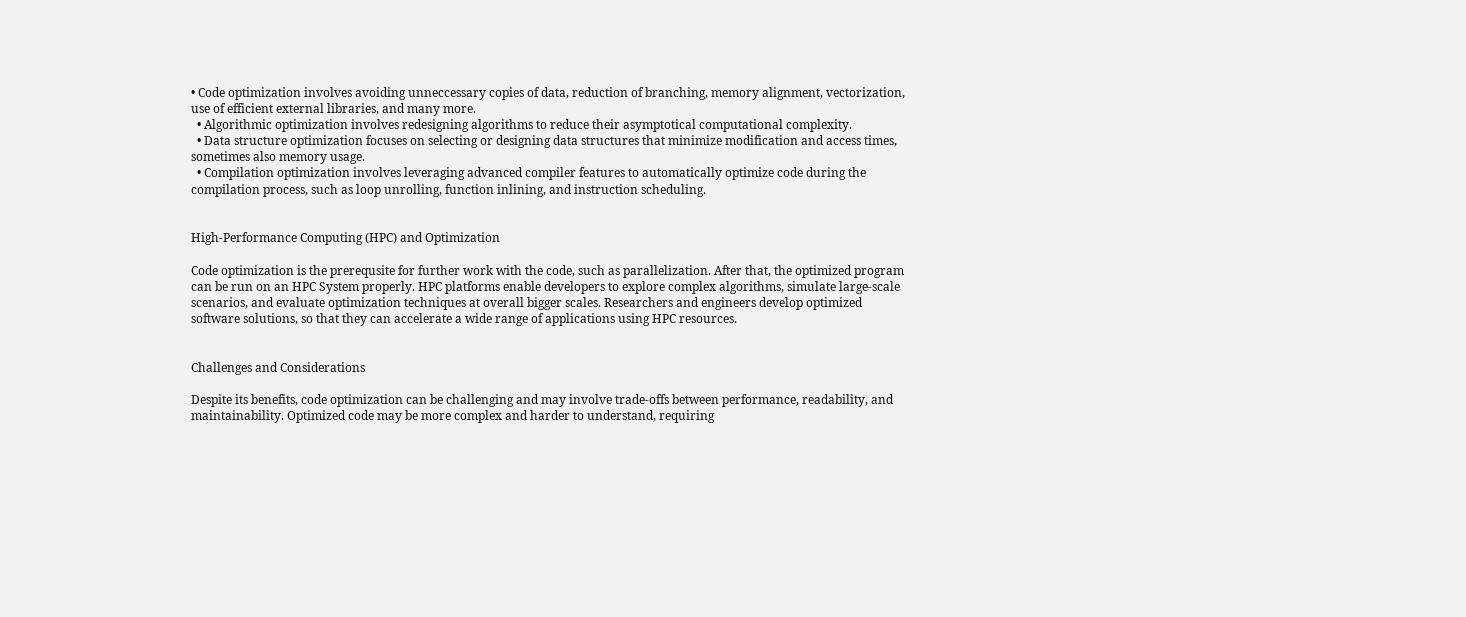• Code optimization involves avoiding unneccessary copies of data, reduction of branching, memory alignment, vectorization, use of efficient external libraries, and many more.
  • Algorithmic optimization involves redesigning algorithms to reduce their asymptotical computational complexity.
  • Data structure optimization focuses on selecting or designing data structures that minimize modification and access times, sometimes also memory usage.
  • Compilation optimization involves leveraging advanced compiler features to automatically optimize code during the compilation process, such as loop unrolling, function inlining, and instruction scheduling.


High-Performance Computing (HPC) and Optimization

Code optimization is the prerequsite for further work with the code, such as parallelization. After that, the optimized program can be run on an HPC System properly. HPC platforms enable developers to explore complex algorithms, simulate large-scale scenarios, and evaluate optimization techniques at overall bigger scales. Researchers and engineers develop optimized software solutions, so that they can accelerate a wide range of applications using HPC resources.


Challenges and Considerations

Despite its benefits, code optimization can be challenging and may involve trade-offs between performance, readability, and maintainability. Optimized code may be more complex and harder to understand, requiring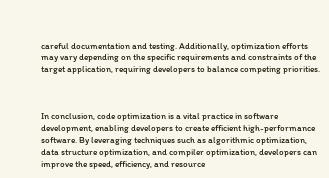careful documentation and testing. Additionally, optimization efforts may vary depending on the specific requirements and constraints of the target application, requiring developers to balance competing priorities.



In conclusion, code optimization is a vital practice in software development, enabling developers to create efficient high-performance software. By leveraging techniques such as algorithmic optimization, data structure optimization, and compiler optimization, developers can improve the speed, efficiency, and resource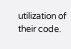utilization of their code.